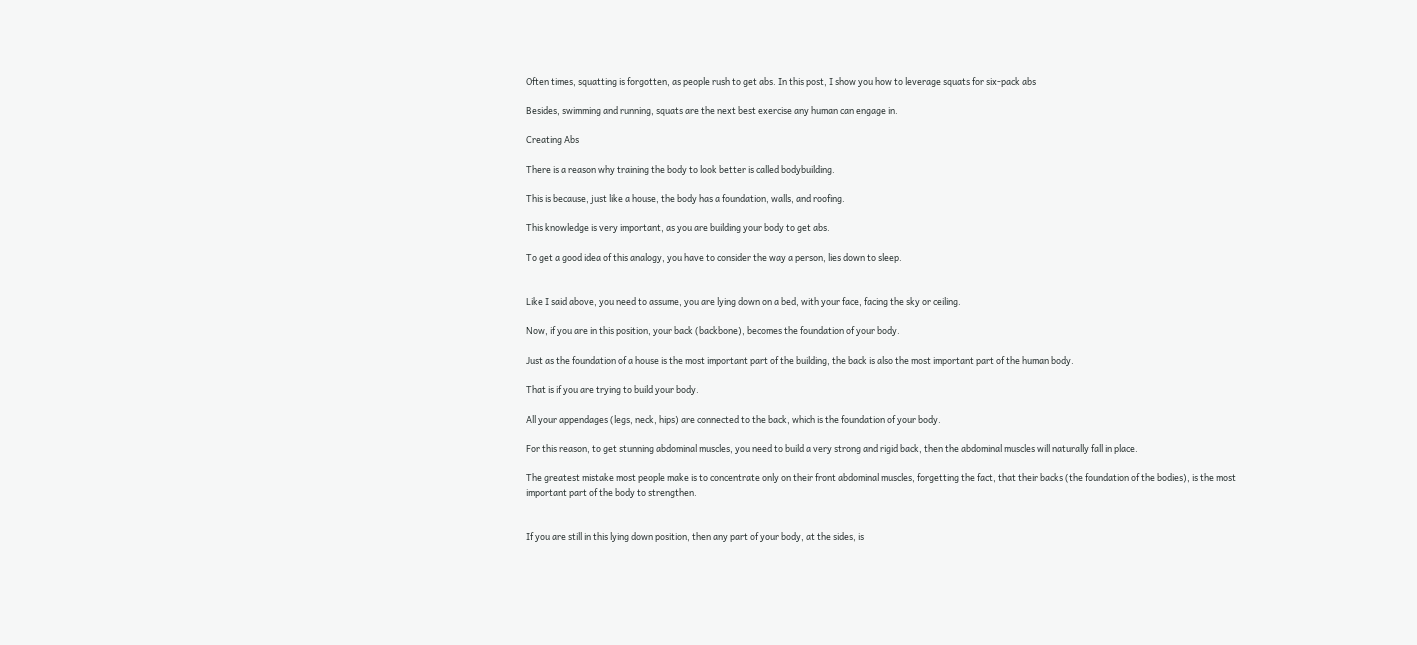Often times, squatting is forgotten, as people rush to get abs. In this post, I show you how to leverage squats for six-pack abs

Besides, swimming and running, squats are the next best exercise any human can engage in.

Creating Abs

There is a reason why training the body to look better is called bodybuilding.

This is because, just like a house, the body has a foundation, walls, and roofing.

This knowledge is very important, as you are building your body to get abs.

To get a good idea of this analogy, you have to consider the way a person, lies down to sleep.


Like I said above, you need to assume, you are lying down on a bed, with your face, facing the sky or ceiling.

Now, if you are in this position, your back (backbone), becomes the foundation of your body.

Just as the foundation of a house is the most important part of the building, the back is also the most important part of the human body.

That is if you are trying to build your body.

All your appendages (legs, neck, hips) are connected to the back, which is the foundation of your body.

For this reason, to get stunning abdominal muscles, you need to build a very strong and rigid back, then the abdominal muscles will naturally fall in place.

The greatest mistake most people make is to concentrate only on their front abdominal muscles, forgetting the fact, that their backs (the foundation of the bodies), is the most important part of the body to strengthen.


If you are still in this lying down position, then any part of your body, at the sides, is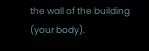the wall of the building (your body).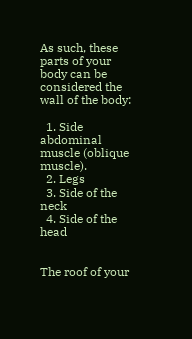As such, these parts of your body can be considered the wall of the body:

  1. Side abdominal muscle (oblique muscle).
  2. Legs
  3. Side of the neck
  4. Side of the head


The roof of your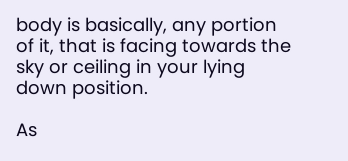body is basically, any portion of it, that is facing towards the sky or ceiling in your lying down position.

As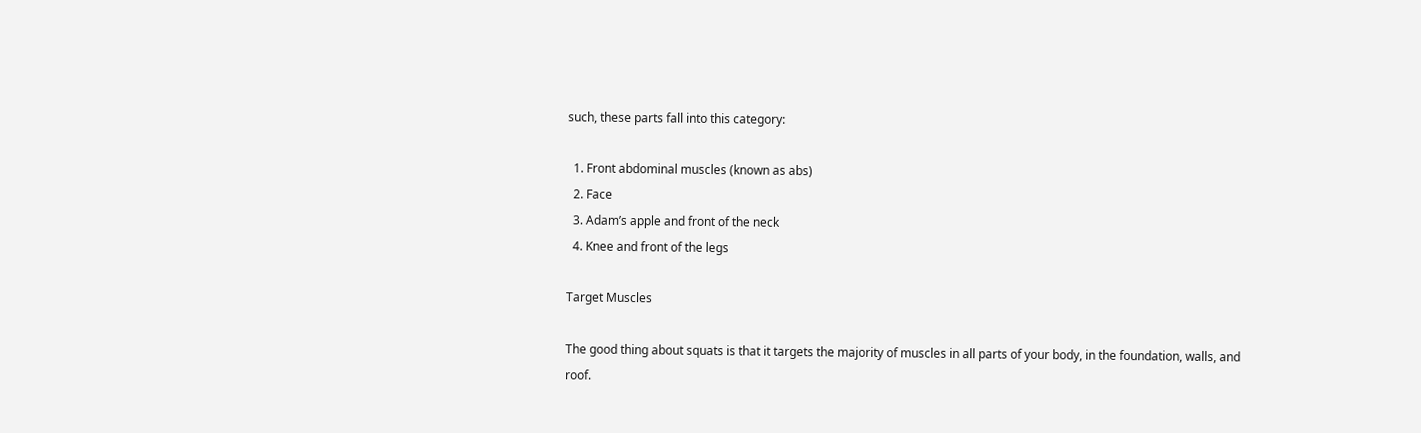such, these parts fall into this category:

  1. Front abdominal muscles (known as abs)
  2. Face
  3. Adam’s apple and front of the neck
  4. Knee and front of the legs

Target Muscles

The good thing about squats is that it targets the majority of muscles in all parts of your body, in the foundation, walls, and roof.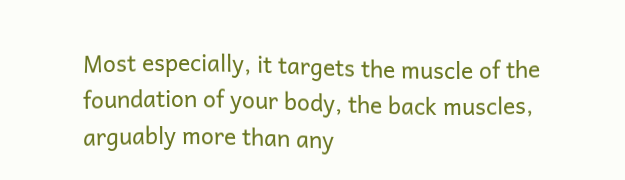Most especially, it targets the muscle of the foundation of your body, the back muscles, arguably more than any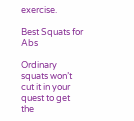exercise.

Best Squats for Abs

Ordinary squats won’t cut it in your quest to get the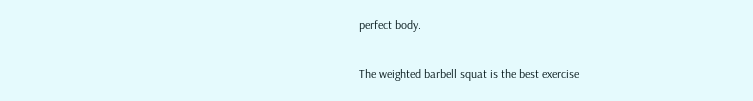perfect body.

The weighted barbell squat is the best exercise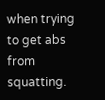when trying to get abs from squatting.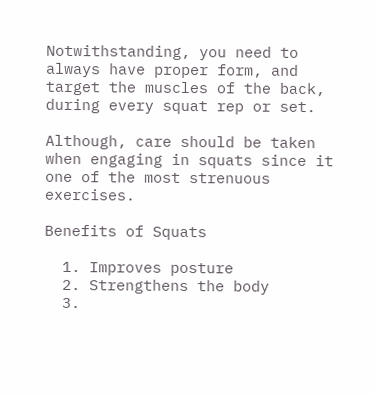Notwithstanding, you need to always have proper form, and target the muscles of the back, during every squat rep or set.

Although, care should be taken when engaging in squats since it one of the most strenuous exercises.

Benefits of Squats

  1. Improves posture
  2. Strengthens the body
  3.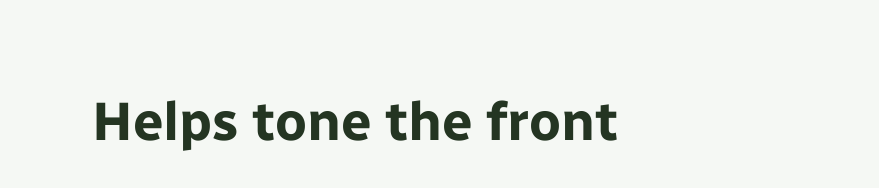Helps tone the front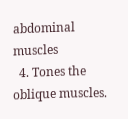abdominal muscles
  4. Tones the oblique muscles.